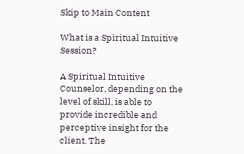Skip to Main Content

What is a Spiritual Intuitive Session?

A Spiritual Intuitive Counselor, depending on the level of skill, is able to provide incredible and perceptive insight for the client. The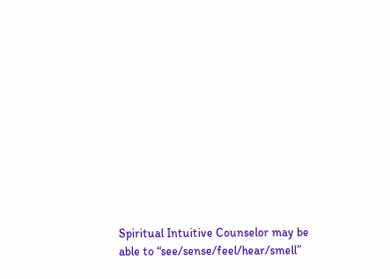Spiritual Intuitive Counselor may be able to “see/sense/feel/hear/smell”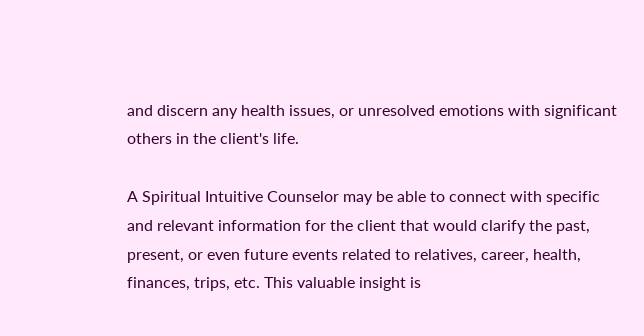and discern any health issues, or unresolved emotions with significant others in the client's life.

A Spiritual Intuitive Counselor may be able to connect with specific and relevant information for the client that would clarify the past, present, or even future events related to relatives, career, health, finances, trips, etc. This valuable insight is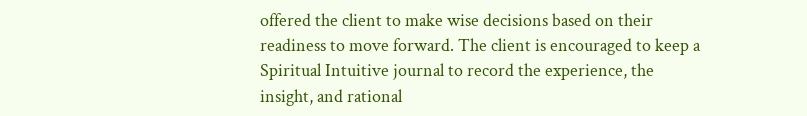offered the client to make wise decisions based on their readiness to move forward. The client is encouraged to keep a Spiritual Intuitive journal to record the experience, the insight, and rational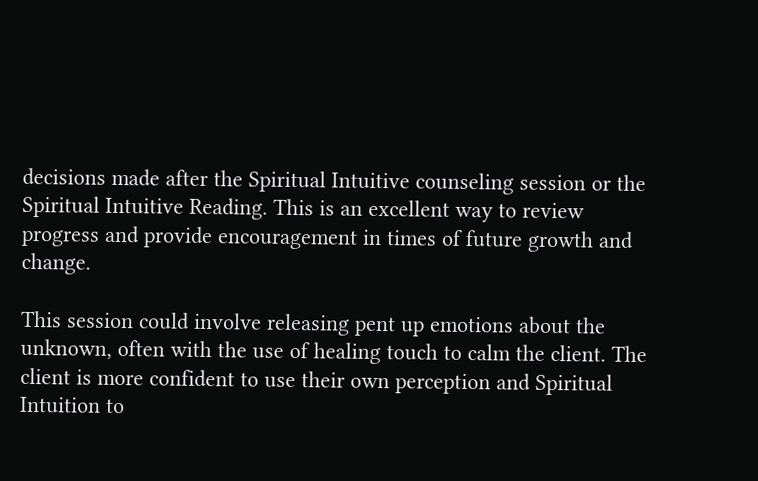decisions made after the Spiritual Intuitive counseling session or the Spiritual Intuitive Reading. This is an excellent way to review progress and provide encouragement in times of future growth and change.

This session could involve releasing pent up emotions about the unknown, often with the use of healing touch to calm the client. The client is more confident to use their own perception and Spiritual Intuition to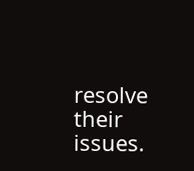resolve their issues.